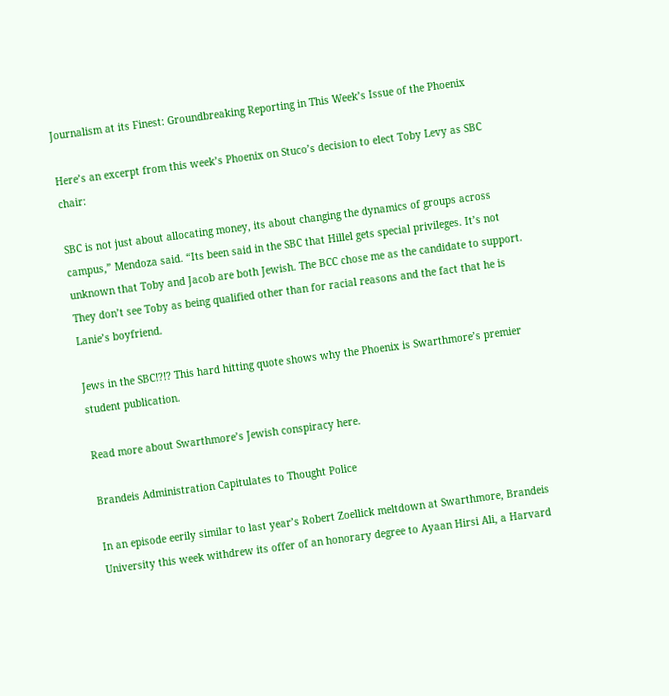Journalism at its Finest: Groundbreaking Reporting in This Week’s Issue of the Phoenix

Here’s an excerpt from this week’s Phoenix on Stuco’s decision to elect Toby Levy as SBC chair:

SBC is not just about allocating money, its about changing the dynamics of groups across campus,” Mendoza said. “Its been said in the SBC that Hillel gets special privileges. It’s not unknown that Toby and Jacob are both Jewish. The BCC chose me as the candidate to support. They don’t see Toby as being qualified other than for racial reasons and the fact that he is Lanie’s boyfriend.

Jews in the SBC!?!? This hard hitting quote shows why the Phoenix is Swarthmore’s premier student publication.

Read more about Swarthmore’s Jewish conspiracy here.

Brandeis Administration Capitulates to Thought Police

In an episode eerily similar to last year’s Robert Zoellick meltdown at Swarthmore, Brandeis University this week withdrew its offer of an honorary degree to Ayaan Hirsi Ali, a Harvard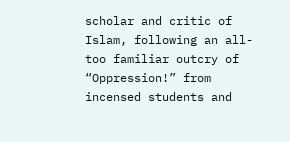scholar and critic of Islam, following an all-too familiar outcry of “Oppression!” from incensed students and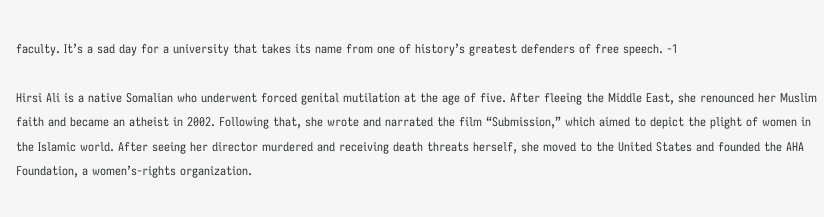faculty. It’s a sad day for a university that takes its name from one of history’s greatest defenders of free speech. -1

Hirsi Ali is a native Somalian who underwent forced genital mutilation at the age of five. After fleeing the Middle East, she renounced her Muslim faith and became an atheist in 2002. Following that, she wrote and narrated the film “Submission,” which aimed to depict the plight of women in the Islamic world. After seeing her director murdered and receiving death threats herself, she moved to the United States and founded the AHA Foundation, a women’s-rights organization.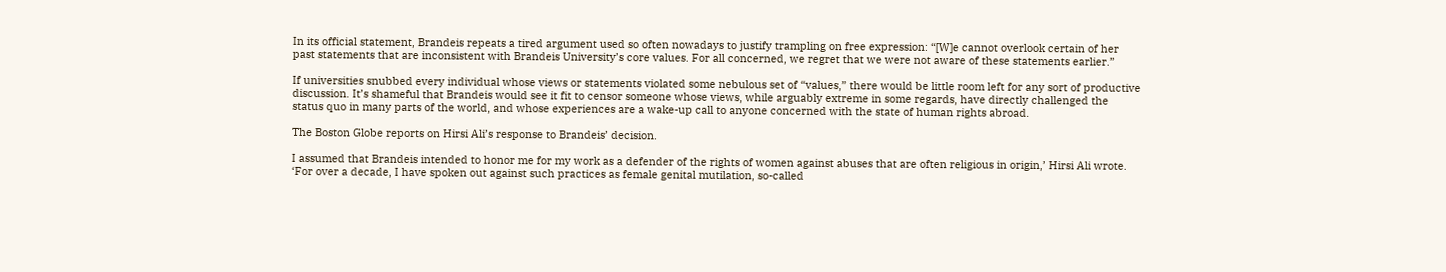In its official statement, Brandeis repeats a tired argument used so often nowadays to justify trampling on free expression: “[W]e cannot overlook certain of her past statements that are inconsistent with Brandeis University’s core values. For all concerned, we regret that we were not aware of these statements earlier.”

If universities snubbed every individual whose views or statements violated some nebulous set of “values,” there would be little room left for any sort of productive discussion. It’s shameful that Brandeis would see it fit to censor someone whose views, while arguably extreme in some regards, have directly challenged the status quo in many parts of the world, and whose experiences are a wake-up call to anyone concerned with the state of human rights abroad.

The Boston Globe reports on Hirsi Ali’s response to Brandeis’ decision.

I assumed that Brandeis intended to honor me for my work as a defender of the rights of women against abuses that are often religious in origin,’ Hirsi Ali wrote. ‘For over a decade, I have spoken out against such practices as female genital mutilation, so-called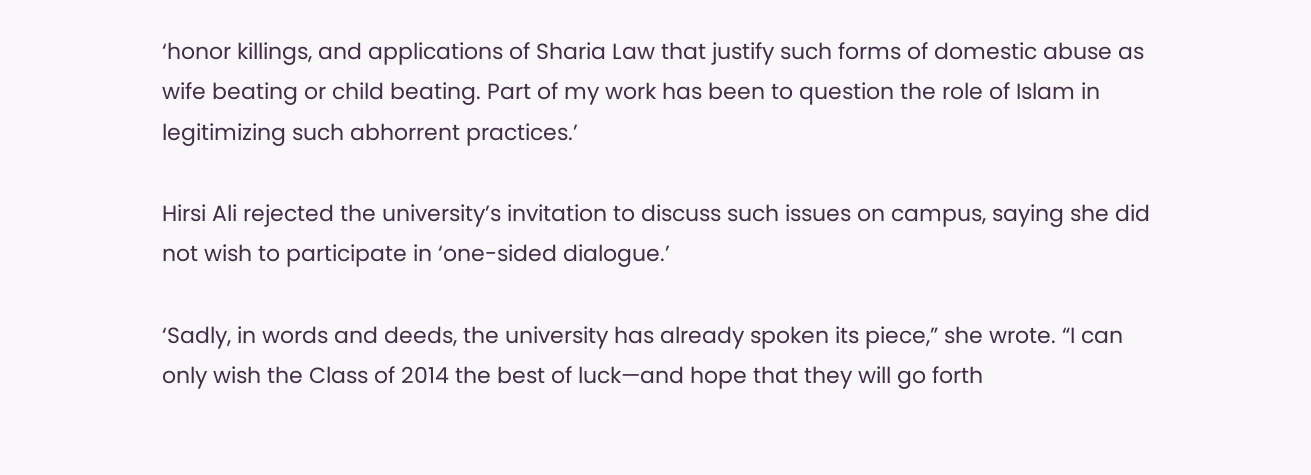‘honor killings, and applications of Sharia Law that justify such forms of domestic abuse as wife beating or child beating. Part of my work has been to question the role of Islam in legitimizing such abhorrent practices.’

Hirsi Ali rejected the university’s invitation to discuss such issues on campus, saying she did not wish to participate in ‘one-sided dialogue.’

‘Sadly, in words and deeds, the university has already spoken its piece,” she wrote. “I can only wish the Class of 2014 the best of luck—and hope that they will go forth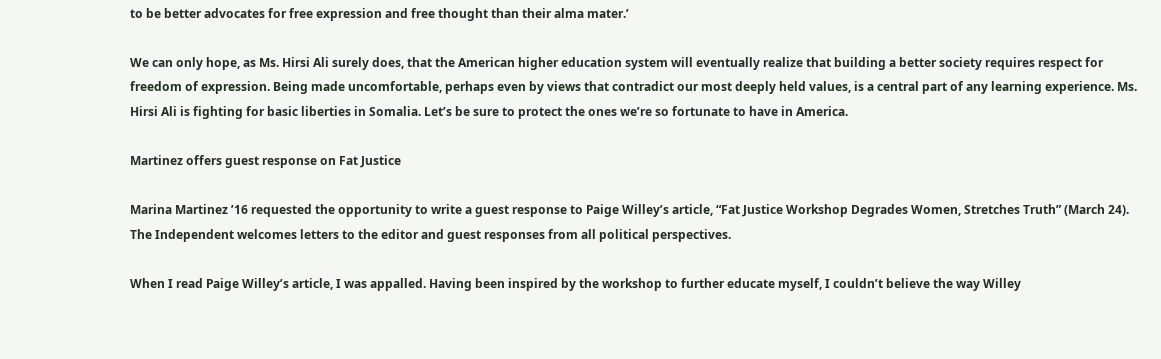to be better advocates for free expression and free thought than their alma mater.’

We can only hope, as Ms. Hirsi Ali surely does, that the American higher education system will eventually realize that building a better society requires respect for freedom of expression. Being made uncomfortable, perhaps even by views that contradict our most deeply held values, is a central part of any learning experience. Ms. Hirsi Ali is fighting for basic liberties in Somalia. Let’s be sure to protect the ones we’re so fortunate to have in America.

Martinez offers guest response on Fat Justice

Marina Martinez ’16 requested the opportunity to write a guest response to Paige Willey’s article, “Fat Justice Workshop Degrades Women, Stretches Truth” (March 24). The Independent welcomes letters to the editor and guest responses from all political perspectives.

When I read Paige Willey’s article, I was appalled. Having been inspired by the workshop to further educate myself, I couldn’t believe the way Willey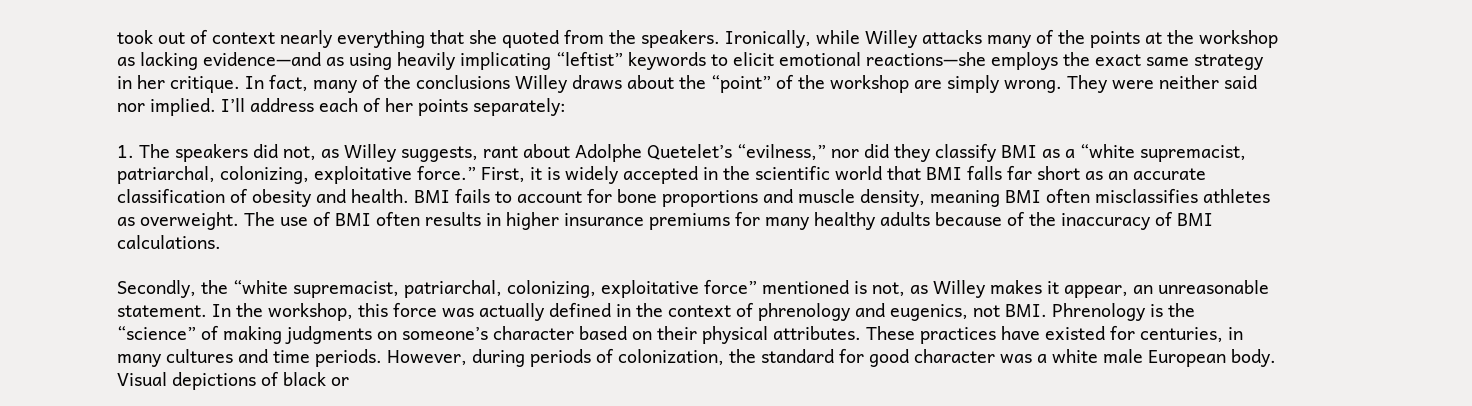took out of context nearly everything that she quoted from the speakers. Ironically, while Willey attacks many of the points at the workshop as lacking evidence—and as using heavily implicating “leftist” keywords to elicit emotional reactions—she employs the exact same strategy in her critique. In fact, many of the conclusions Willey draws about the “point” of the workshop are simply wrong. They were neither said nor implied. I’ll address each of her points separately:

1. The speakers did not, as Willey suggests, rant about Adolphe Quetelet’s “evilness,” nor did they classify BMI as a “white supremacist, patriarchal, colonizing, exploitative force.” First, it is widely accepted in the scientific world that BMI falls far short as an accurate classification of obesity and health. BMI fails to account for bone proportions and muscle density, meaning BMI often misclassifies athletes as overweight. The use of BMI often results in higher insurance premiums for many healthy adults because of the inaccuracy of BMI calculations.

Secondly, the “white supremacist, patriarchal, colonizing, exploitative force” mentioned is not, as Willey makes it appear, an unreasonable statement. In the workshop, this force was actually defined in the context of phrenology and eugenics, not BMI. Phrenology is the “science” of making judgments on someone’s character based on their physical attributes. These practices have existed for centuries, in many cultures and time periods. However, during periods of colonization, the standard for good character was a white male European body. Visual depictions of black or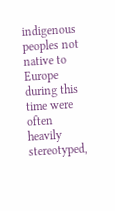indigenous peoples not native to Europe during this time were often heavily stereotyped,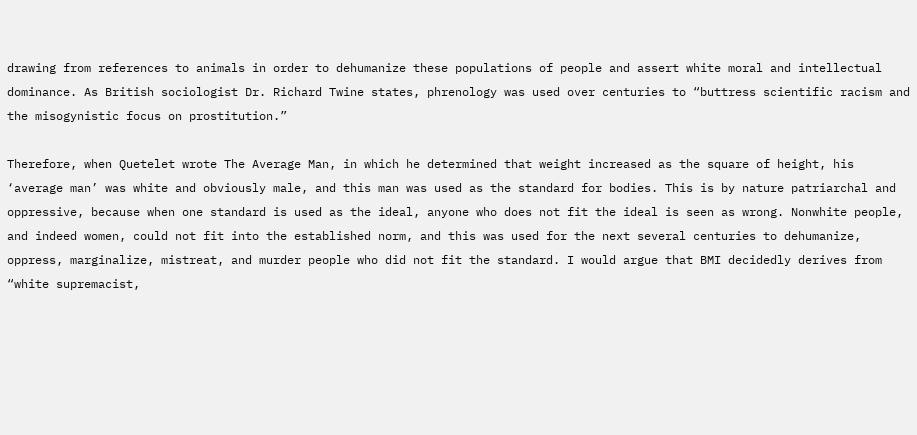drawing from references to animals in order to dehumanize these populations of people and assert white moral and intellectual dominance. As British sociologist Dr. Richard Twine states, phrenology was used over centuries to “buttress scientific racism and the misogynistic focus on prostitution.”

Therefore, when Quetelet wrote The Average Man, in which he determined that weight increased as the square of height, his ‘average man’ was white and obviously male, and this man was used as the standard for bodies. This is by nature patriarchal and oppressive, because when one standard is used as the ideal, anyone who does not fit the ideal is seen as wrong. Nonwhite people, and indeed women, could not fit into the established norm, and this was used for the next several centuries to dehumanize, oppress, marginalize, mistreat, and murder people who did not fit the standard. I would argue that BMI decidedly derives from “white supremacist,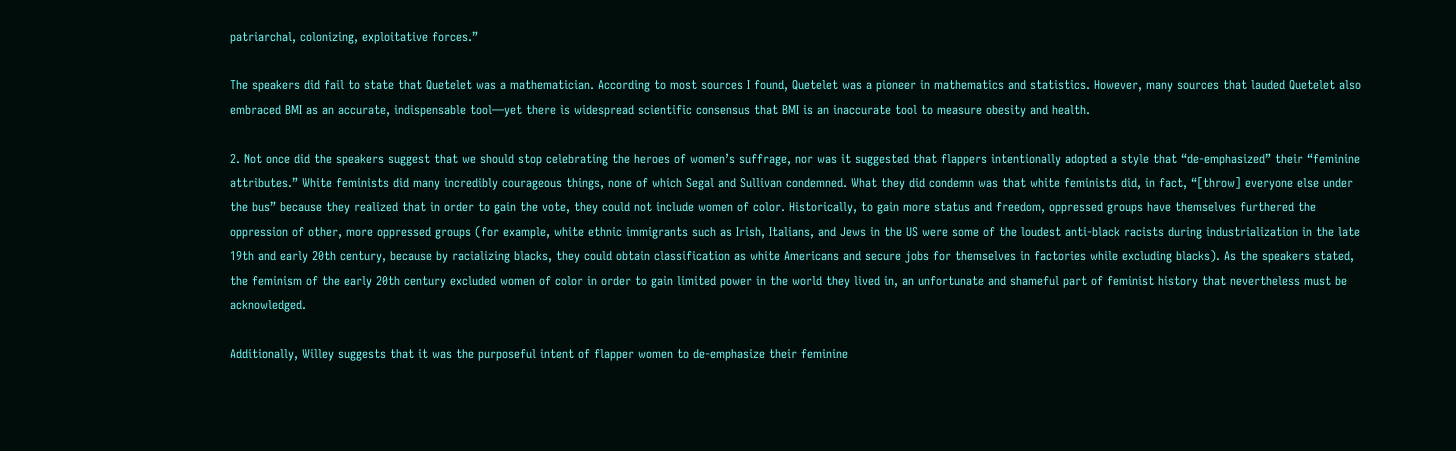patriarchal, colonizing, exploitative forces.”

The speakers did fail to state that Quetelet was a mathematician. According to most sources I found, Quetelet was a pioneer in mathematics and statistics. However, many sources that lauded Quetelet also embraced BMI as an accurate, indispensable tool—yet there is widespread scientific consensus that BMI is an inaccurate tool to measure obesity and health.

2. Not once did the speakers suggest that we should stop celebrating the heroes of women’s suffrage, nor was it suggested that flappers intentionally adopted a style that “de-emphasized” their “feminine attributes.” White feminists did many incredibly courageous things, none of which Segal and Sullivan condemned. What they did condemn was that white feminists did, in fact, “[throw] everyone else under the bus” because they realized that in order to gain the vote, they could not include women of color. Historically, to gain more status and freedom, oppressed groups have themselves furthered the oppression of other, more oppressed groups (for example, white ethnic immigrants such as Irish, Italians, and Jews in the US were some of the loudest anti-black racists during industrialization in the late 19th and early 20th century, because by racializing blacks, they could obtain classification as white Americans and secure jobs for themselves in factories while excluding blacks). As the speakers stated, the feminism of the early 20th century excluded women of color in order to gain limited power in the world they lived in, an unfortunate and shameful part of feminist history that nevertheless must be acknowledged.

Additionally, Willey suggests that it was the purposeful intent of flapper women to de-emphasize their feminine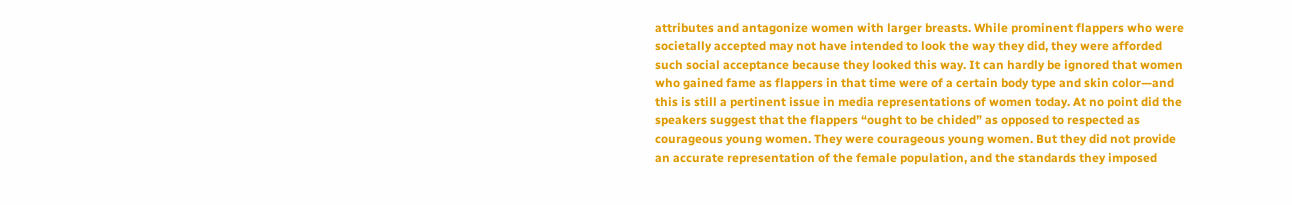attributes and antagonize women with larger breasts. While prominent flappers who were societally accepted may not have intended to look the way they did, they were afforded such social acceptance because they looked this way. It can hardly be ignored that women who gained fame as flappers in that time were of a certain body type and skin color—and this is still a pertinent issue in media representations of women today. At no point did the speakers suggest that the flappers “ought to be chided” as opposed to respected as courageous young women. They were courageous young women. But they did not provide an accurate representation of the female population, and the standards they imposed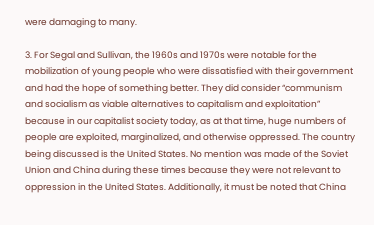were damaging to many.

3. For Segal and Sullivan, the 1960s and 1970s were notable for the mobilization of young people who were dissatisfied with their government and had the hope of something better. They did consider “communism and socialism as viable alternatives to capitalism and exploitation” because in our capitalist society today, as at that time, huge numbers of people are exploited, marginalized, and otherwise oppressed. The country being discussed is the United States. No mention was made of the Soviet Union and China during these times because they were not relevant to oppression in the United States. Additionally, it must be noted that China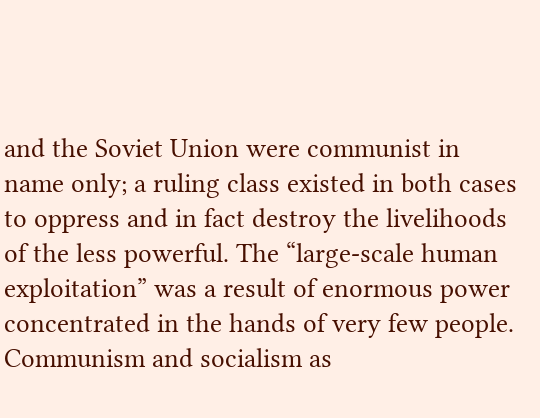and the Soviet Union were communist in name only; a ruling class existed in both cases to oppress and in fact destroy the livelihoods of the less powerful. The “large-scale human exploitation” was a result of enormous power concentrated in the hands of very few people. Communism and socialism as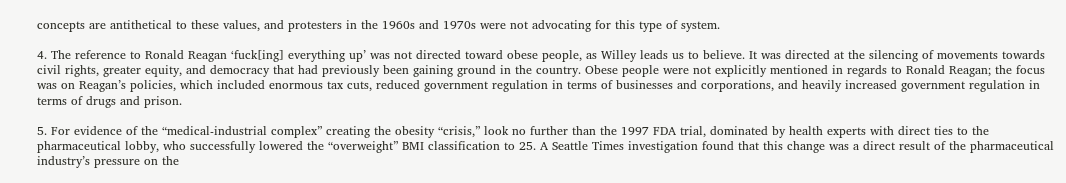concepts are antithetical to these values, and protesters in the 1960s and 1970s were not advocating for this type of system.

4. The reference to Ronald Reagan ‘fuck[ing] everything up’ was not directed toward obese people, as Willey leads us to believe. It was directed at the silencing of movements towards civil rights, greater equity, and democracy that had previously been gaining ground in the country. Obese people were not explicitly mentioned in regards to Ronald Reagan; the focus was on Reagan’s policies, which included enormous tax cuts, reduced government regulation in terms of businesses and corporations, and heavily increased government regulation in terms of drugs and prison.

5. For evidence of the “medical-industrial complex” creating the obesity “crisis,” look no further than the 1997 FDA trial, dominated by health experts with direct ties to the pharmaceutical lobby, who successfully lowered the “overweight” BMI classification to 25. A Seattle Times investigation found that this change was a direct result of the pharmaceutical industry’s pressure on the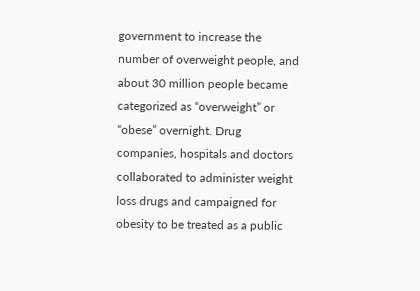government to increase the number of overweight people, and about 30 million people became categorized as “overweight” or “obese” overnight. Drug companies, hospitals and doctors collaborated to administer weight loss drugs and campaigned for obesity to be treated as a public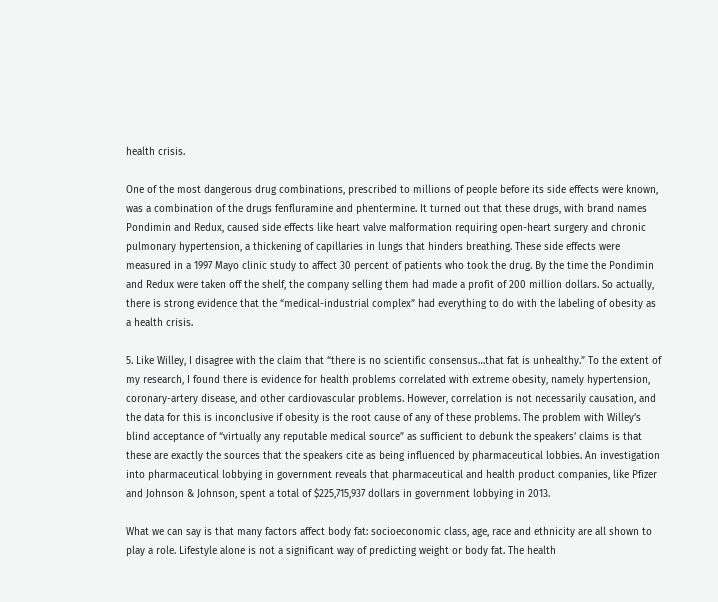health crisis.

One of the most dangerous drug combinations, prescribed to millions of people before its side effects were known, was a combination of the drugs fenfluramine and phentermine. It turned out that these drugs, with brand names Pondimin and Redux, caused side effects like heart valve malformation requiring open-heart surgery and chronic pulmonary hypertension, a thickening of capillaries in lungs that hinders breathing. These side effects were measured in a 1997 Mayo clinic study to affect 30 percent of patients who took the drug. By the time the Pondimin and Redux were taken off the shelf, the company selling them had made a profit of 200 million dollars. So actually, there is strong evidence that the “medical-industrial complex” had everything to do with the labeling of obesity as a health crisis.

5. Like Willey, I disagree with the claim that “there is no scientific consensus…that fat is unhealthy.” To the extent of my research, I found there is evidence for health problems correlated with extreme obesity, namely hypertension, coronary-artery disease, and other cardiovascular problems. However, correlation is not necessarily causation, and the data for this is inconclusive if obesity is the root cause of any of these problems. The problem with Willey’s blind acceptance of “virtually any reputable medical source” as sufficient to debunk the speakers’ claims is that these are exactly the sources that the speakers cite as being influenced by pharmaceutical lobbies. An investigation into pharmaceutical lobbying in government reveals that pharmaceutical and health product companies, like Pfizer and Johnson & Johnson, spent a total of $225,715,937 dollars in government lobbying in 2013.

What we can say is that many factors affect body fat: socioeconomic class, age, race and ethnicity are all shown to play a role. Lifestyle alone is not a significant way of predicting weight or body fat. The health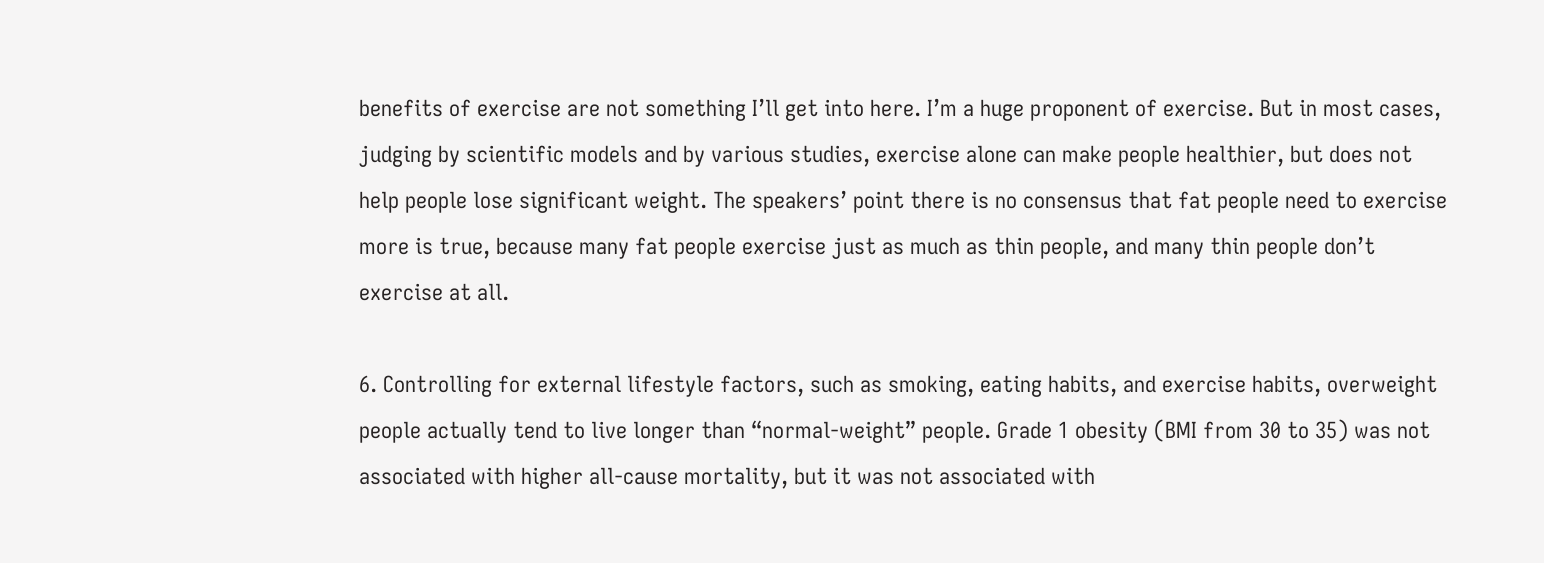benefits of exercise are not something I’ll get into here. I’m a huge proponent of exercise. But in most cases, judging by scientific models and by various studies, exercise alone can make people healthier, but does not help people lose significant weight. The speakers’ point there is no consensus that fat people need to exercise more is true, because many fat people exercise just as much as thin people, and many thin people don’t exercise at all.

6. Controlling for external lifestyle factors, such as smoking, eating habits, and exercise habits, overweight people actually tend to live longer than “normal-weight” people. Grade 1 obesity (BMI from 30 to 35) was not associated with higher all-cause mortality, but it was not associated with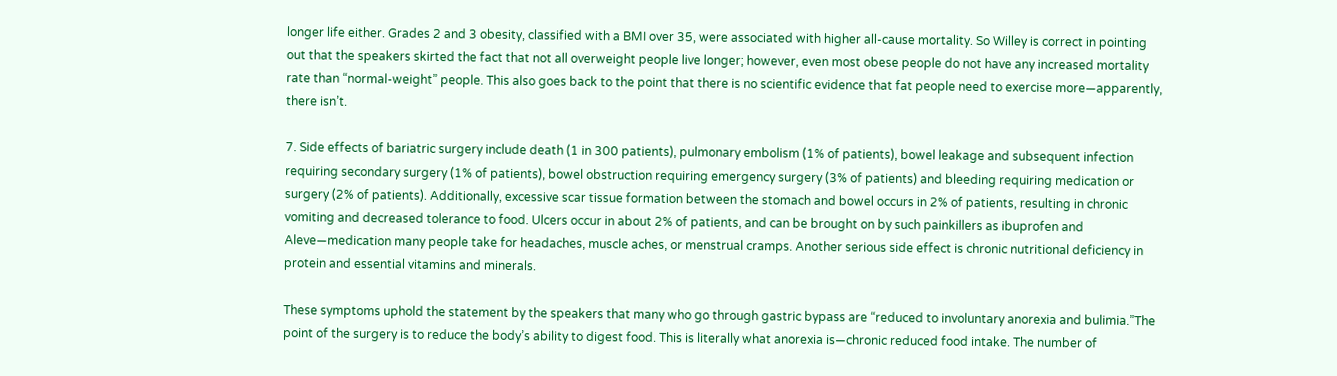longer life either. Grades 2 and 3 obesity, classified with a BMI over 35, were associated with higher all-cause mortality. So Willey is correct in pointing out that the speakers skirted the fact that not all overweight people live longer; however, even most obese people do not have any increased mortality rate than “normal-weight” people. This also goes back to the point that there is no scientific evidence that fat people need to exercise more—apparently, there isn’t.

7. Side effects of bariatric surgery include death (1 in 300 patients), pulmonary embolism (1% of patients), bowel leakage and subsequent infection requiring secondary surgery (1% of patients), bowel obstruction requiring emergency surgery (3% of patients) and bleeding requiring medication or surgery (2% of patients). Additionally, excessive scar tissue formation between the stomach and bowel occurs in 2% of patients, resulting in chronic vomiting and decreased tolerance to food. Ulcers occur in about 2% of patients, and can be brought on by such painkillers as ibuprofen and Aleve—medication many people take for headaches, muscle aches, or menstrual cramps. Another serious side effect is chronic nutritional deficiency in protein and essential vitamins and minerals.

These symptoms uphold the statement by the speakers that many who go through gastric bypass are “reduced to involuntary anorexia and bulimia.”The point of the surgery is to reduce the body’s ability to digest food. This is literally what anorexia is—chronic reduced food intake. The number of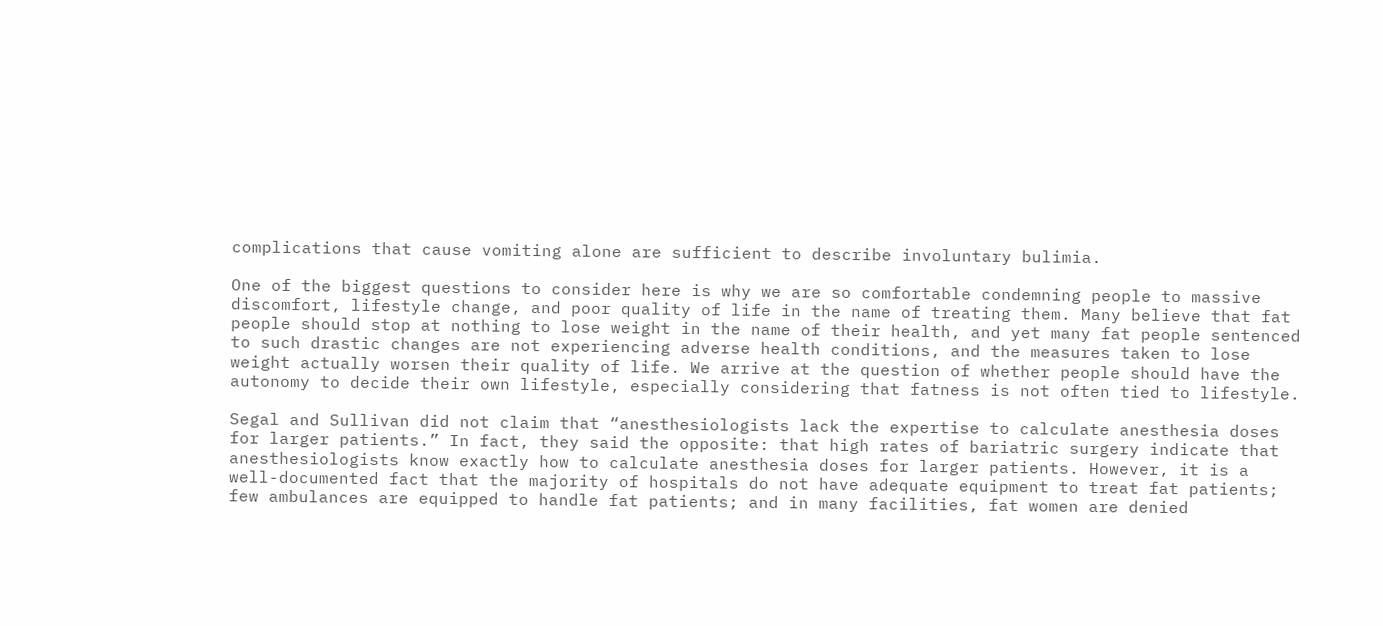complications that cause vomiting alone are sufficient to describe involuntary bulimia.

One of the biggest questions to consider here is why we are so comfortable condemning people to massive discomfort, lifestyle change, and poor quality of life in the name of treating them. Many believe that fat people should stop at nothing to lose weight in the name of their health, and yet many fat people sentenced to such drastic changes are not experiencing adverse health conditions, and the measures taken to lose weight actually worsen their quality of life. We arrive at the question of whether people should have the autonomy to decide their own lifestyle, especially considering that fatness is not often tied to lifestyle.

Segal and Sullivan did not claim that “anesthesiologists lack the expertise to calculate anesthesia doses for larger patients.” In fact, they said the opposite: that high rates of bariatric surgery indicate that anesthesiologists know exactly how to calculate anesthesia doses for larger patients. However, it is a well-documented fact that the majority of hospitals do not have adequate equipment to treat fat patients; few ambulances are equipped to handle fat patients; and in many facilities, fat women are denied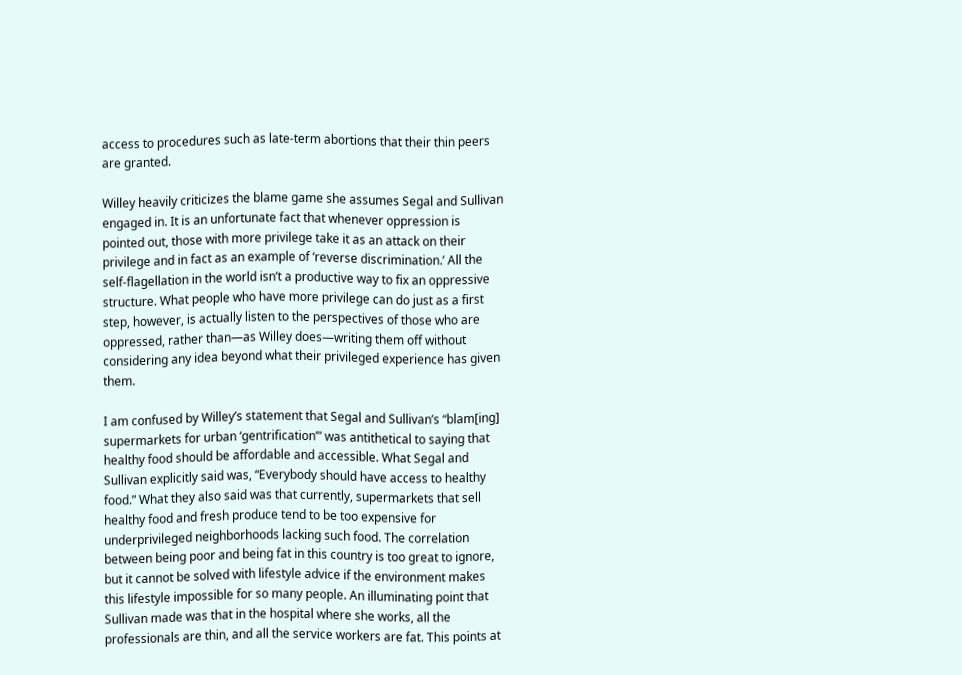access to procedures such as late-term abortions that their thin peers are granted.

Willey heavily criticizes the blame game she assumes Segal and Sullivan engaged in. It is an unfortunate fact that whenever oppression is pointed out, those with more privilege take it as an attack on their privilege and in fact as an example of ‘reverse discrimination.’ All the self-flagellation in the world isn’t a productive way to fix an oppressive structure. What people who have more privilege can do just as a first step, however, is actually listen to the perspectives of those who are oppressed, rather than—as Willey does—writing them off without considering any idea beyond what their privileged experience has given them.

I am confused by Willey’s statement that Segal and Sullivan’s “blam[ing] supermarkets for urban ‘gentrification’” was antithetical to saying that healthy food should be affordable and accessible. What Segal and Sullivan explicitly said was, “Everybody should have access to healthy food.” What they also said was that currently, supermarkets that sell healthy food and fresh produce tend to be too expensive for underprivileged neighborhoods lacking such food. The correlation between being poor and being fat in this country is too great to ignore, but it cannot be solved with lifestyle advice if the environment makes this lifestyle impossible for so many people. An illuminating point that Sullivan made was that in the hospital where she works, all the professionals are thin, and all the service workers are fat. This points at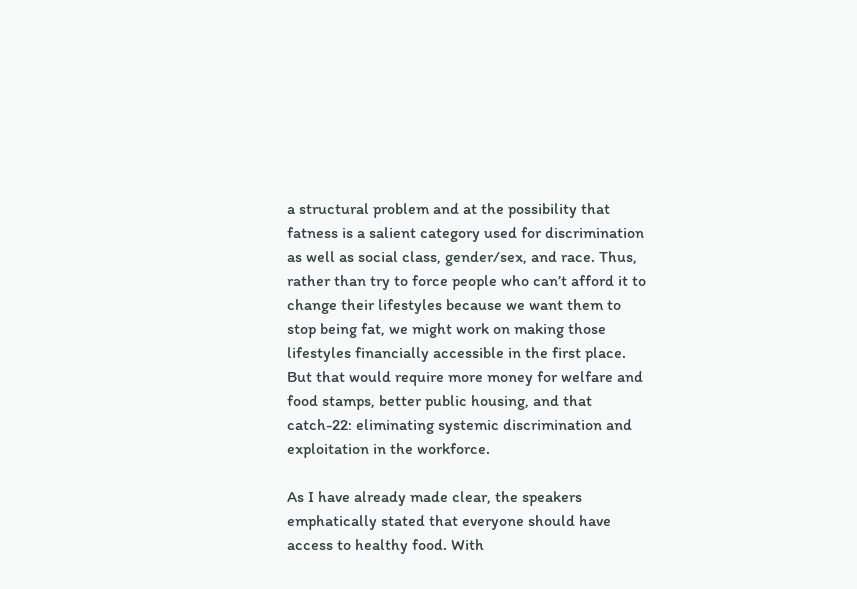a structural problem and at the possibility that fatness is a salient category used for discrimination as well as social class, gender/sex, and race. Thus, rather than try to force people who can’t afford it to change their lifestyles because we want them to stop being fat, we might work on making those lifestyles financially accessible in the first place. But that would require more money for welfare and food stamps, better public housing, and that catch-22: eliminating systemic discrimination and exploitation in the workforce.

As I have already made clear, the speakers emphatically stated that everyone should have access to healthy food. With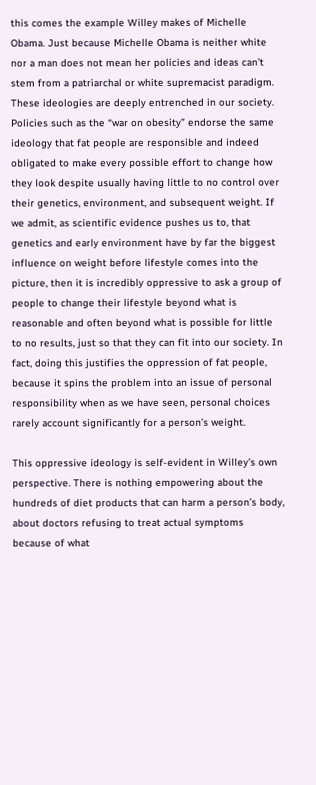this comes the example Willey makes of Michelle Obama. Just because Michelle Obama is neither white nor a man does not mean her policies and ideas can’t stem from a patriarchal or white supremacist paradigm. These ideologies are deeply entrenched in our society. Policies such as the “war on obesity” endorse the same ideology that fat people are responsible and indeed obligated to make every possible effort to change how they look despite usually having little to no control over their genetics, environment, and subsequent weight. If we admit, as scientific evidence pushes us to, that genetics and early environment have by far the biggest influence on weight before lifestyle comes into the picture, then it is incredibly oppressive to ask a group of people to change their lifestyle beyond what is reasonable and often beyond what is possible for little to no results, just so that they can fit into our society. In fact, doing this justifies the oppression of fat people, because it spins the problem into an issue of personal responsibility when as we have seen, personal choices rarely account significantly for a person’s weight.

This oppressive ideology is self-evident in Willey’s own perspective. There is nothing empowering about the hundreds of diet products that can harm a person’s body, about doctors refusing to treat actual symptoms because of what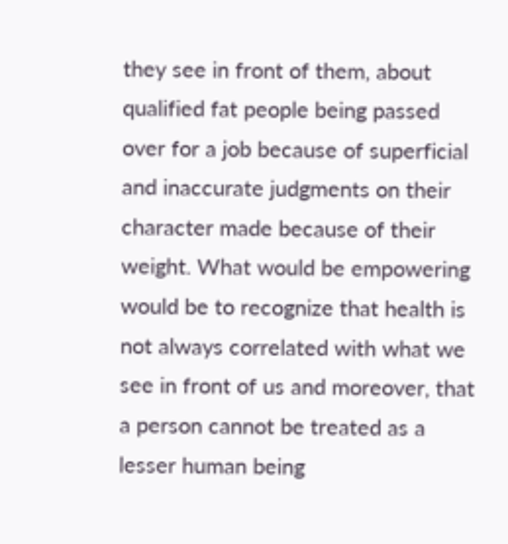they see in front of them, about qualified fat people being passed over for a job because of superficial and inaccurate judgments on their character made because of their weight. What would be empowering would be to recognize that health is not always correlated with what we see in front of us and moreover, that a person cannot be treated as a lesser human being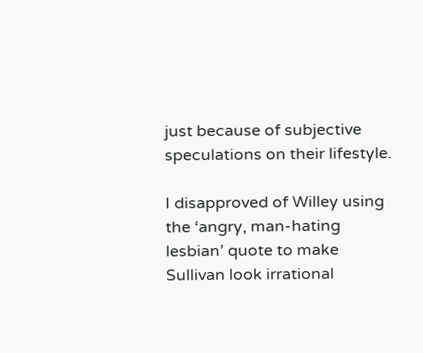just because of subjective speculations on their lifestyle.

I disapproved of Willey using the ‘angry, man-hating lesbian’ quote to make Sullivan look irrational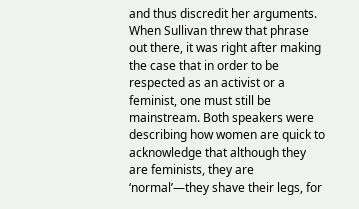and thus discredit her arguments. When Sullivan threw that phrase out there, it was right after making the case that in order to be respected as an activist or a feminist, one must still be mainstream. Both speakers were describing how women are quick to acknowledge that although they are feminists, they are ‘normal’—they shave their legs, for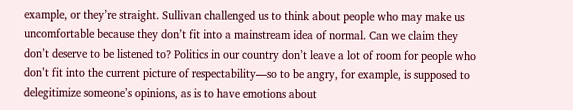example, or they’re straight. Sullivan challenged us to think about people who may make us uncomfortable because they don’t fit into a mainstream idea of normal. Can we claim they don’t deserve to be listened to? Politics in our country don’t leave a lot of room for people who don’t fit into the current picture of respectability—so to be angry, for example, is supposed to delegitimize someone’s opinions, as is to have emotions about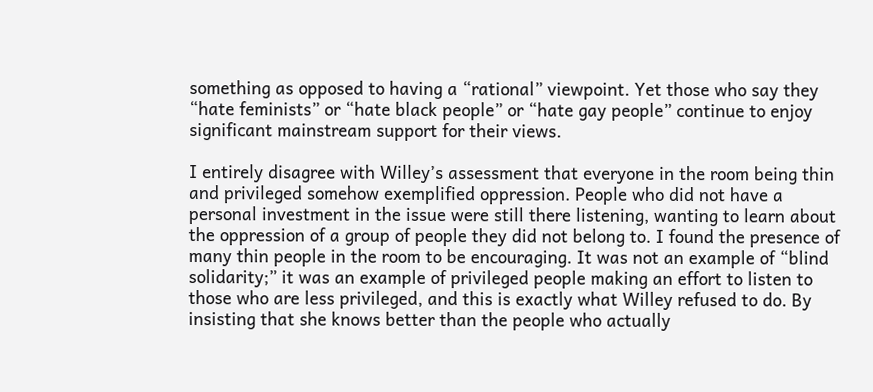something as opposed to having a “rational” viewpoint. Yet those who say they “hate feminists” or “hate black people” or “hate gay people” continue to enjoy significant mainstream support for their views.

I entirely disagree with Willey’s assessment that everyone in the room being thin and privileged somehow exemplified oppression. People who did not have a personal investment in the issue were still there listening, wanting to learn about the oppression of a group of people they did not belong to. I found the presence of many thin people in the room to be encouraging. It was not an example of “blind solidarity;” it was an example of privileged people making an effort to listen to those who are less privileged, and this is exactly what Willey refused to do. By insisting that she knows better than the people who actually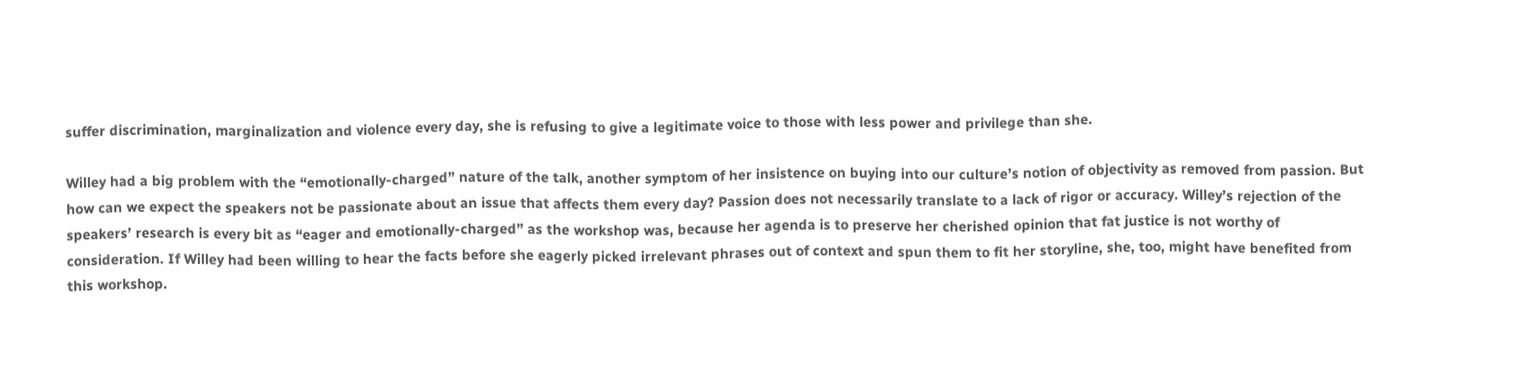suffer discrimination, marginalization and violence every day, she is refusing to give a legitimate voice to those with less power and privilege than she.

Willey had a big problem with the “emotionally-charged” nature of the talk, another symptom of her insistence on buying into our culture’s notion of objectivity as removed from passion. But how can we expect the speakers not be passionate about an issue that affects them every day? Passion does not necessarily translate to a lack of rigor or accuracy. Willey’s rejection of the speakers’ research is every bit as “eager and emotionally-charged” as the workshop was, because her agenda is to preserve her cherished opinion that fat justice is not worthy of consideration. If Willey had been willing to hear the facts before she eagerly picked irrelevant phrases out of context and spun them to fit her storyline, she, too, might have benefited from this workshop.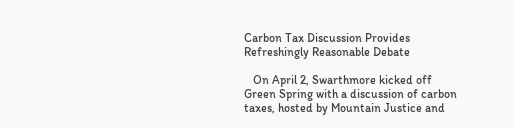Carbon Tax Discussion Provides Refreshingly Reasonable Debate

   On April 2, Swarthmore kicked off Green Spring with a discussion of carbon taxes, hosted by Mountain Justice and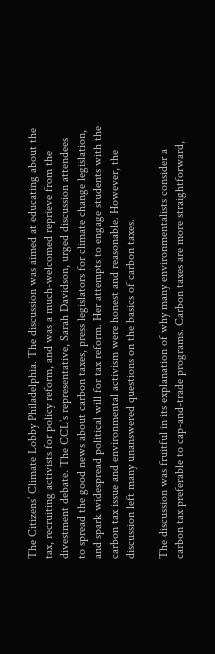The Citizens’ Climate Lobby Philadelphia. The discussion was aimed at educating about the tax, recruiting activists for policy reform, and was a much-welcomed reprieve from the divestment debate. The CCL’s representative, Sarah Davidson, urged discussion attendees to spread the good news about carbon taxes, press legislators for climate change legislation, and spark widespread political will for tax reform. Her attempts to engage students with the carbon tax issue and environmental activism were honest and reasonable. However, the discussion left many unanswered questions on the basics of carbon taxes.

The discussion was fruitful in its explanation of why many environmentalists consider a carbon tax preferable to cap-and-trade programs. Carbon taxes are more straightforward,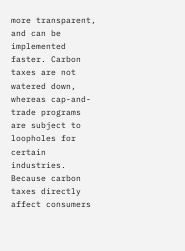more transparent, and can be implemented faster. Carbon taxes are not watered down, whereas cap-and-trade programs are subject to loopholes for certain industries. Because carbon taxes directly affect consumers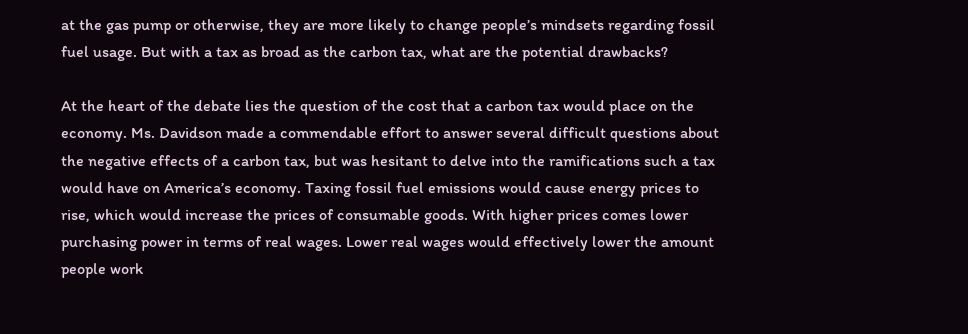at the gas pump or otherwise, they are more likely to change people’s mindsets regarding fossil fuel usage. But with a tax as broad as the carbon tax, what are the potential drawbacks?

At the heart of the debate lies the question of the cost that a carbon tax would place on the economy. Ms. Davidson made a commendable effort to answer several difficult questions about the negative effects of a carbon tax, but was hesitant to delve into the ramifications such a tax would have on America’s economy. Taxing fossil fuel emissions would cause energy prices to rise, which would increase the prices of consumable goods. With higher prices comes lower purchasing power in terms of real wages. Lower real wages would effectively lower the amount people work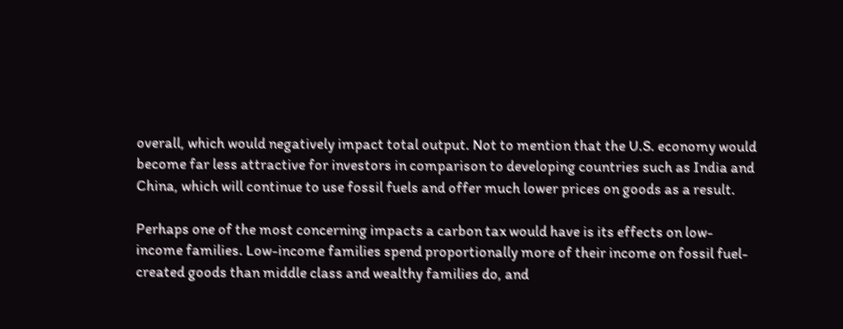overall, which would negatively impact total output. Not to mention that the U.S. economy would become far less attractive for investors in comparison to developing countries such as India and China, which will continue to use fossil fuels and offer much lower prices on goods as a result.

Perhaps one of the most concerning impacts a carbon tax would have is its effects on low-income families. Low-income families spend proportionally more of their income on fossil fuel-created goods than middle class and wealthy families do, and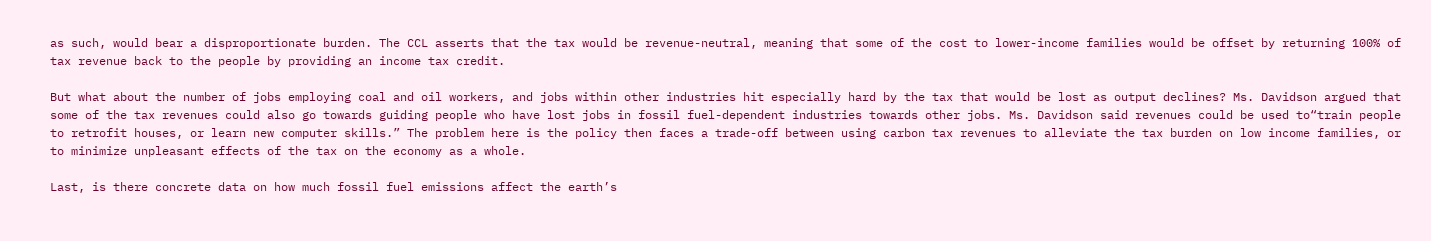as such, would bear a disproportionate burden. The CCL asserts that the tax would be revenue-neutral, meaning that some of the cost to lower-income families would be offset by returning 100% of tax revenue back to the people by providing an income tax credit.

But what about the number of jobs employing coal and oil workers, and jobs within other industries hit especially hard by the tax that would be lost as output declines? Ms. Davidson argued that some of the tax revenues could also go towards guiding people who have lost jobs in fossil fuel-dependent industries towards other jobs. Ms. Davidson said revenues could be used to“train people to retrofit houses, or learn new computer skills.” The problem here is the policy then faces a trade-off between using carbon tax revenues to alleviate the tax burden on low income families, or to minimize unpleasant effects of the tax on the economy as a whole.

Last, is there concrete data on how much fossil fuel emissions affect the earth’s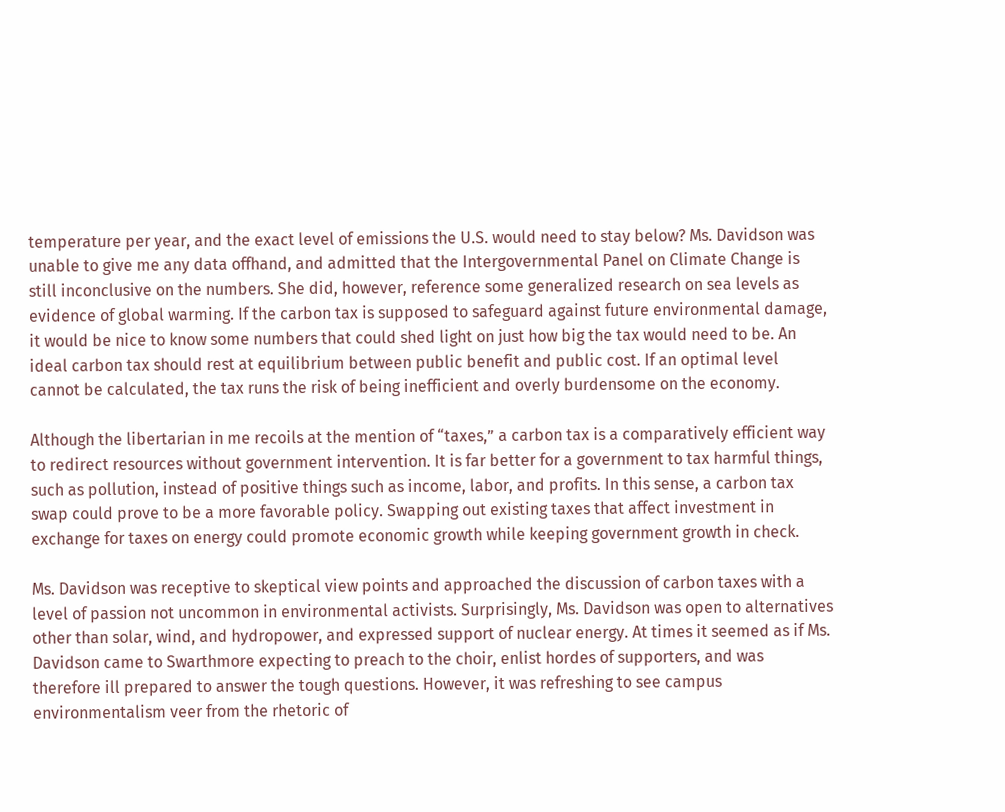temperature per year, and the exact level of emissions the U.S. would need to stay below? Ms. Davidson was unable to give me any data offhand, and admitted that the Intergovernmental Panel on Climate Change is still inconclusive on the numbers. She did, however, reference some generalized research on sea levels as evidence of global warming. If the carbon tax is supposed to safeguard against future environmental damage, it would be nice to know some numbers that could shed light on just how big the tax would need to be. An ideal carbon tax should rest at equilibrium between public benefit and public cost. If an optimal level cannot be calculated, the tax runs the risk of being inefficient and overly burdensome on the economy.

Although the libertarian in me recoils at the mention of “taxes,” a carbon tax is a comparatively efficient way to redirect resources without government intervention. It is far better for a government to tax harmful things, such as pollution, instead of positive things such as income, labor, and profits. In this sense, a carbon tax swap could prove to be a more favorable policy. Swapping out existing taxes that affect investment in exchange for taxes on energy could promote economic growth while keeping government growth in check.

Ms. Davidson was receptive to skeptical view points and approached the discussion of carbon taxes with a level of passion not uncommon in environmental activists. Surprisingly, Ms. Davidson was open to alternatives other than solar, wind, and hydropower, and expressed support of nuclear energy. At times it seemed as if Ms. Davidson came to Swarthmore expecting to preach to the choir, enlist hordes of supporters, and was therefore ill prepared to answer the tough questions. However, it was refreshing to see campus environmentalism veer from the rhetoric of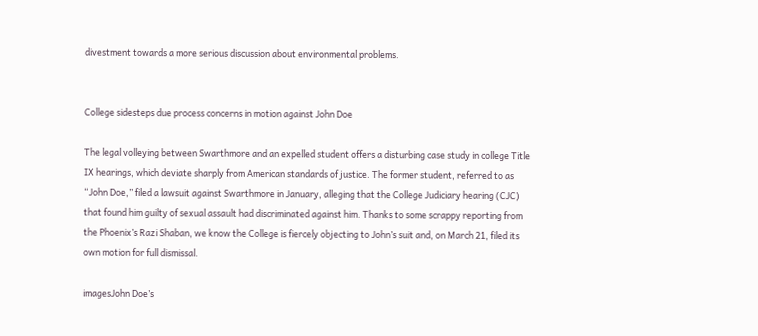divestment towards a more serious discussion about environmental problems.


College sidesteps due process concerns in motion against John Doe

The legal volleying between Swarthmore and an expelled student offers a disturbing case study in college Title IX hearings, which deviate sharply from American standards of justice. The former student, referred to as “John Doe,” filed a lawsuit against Swarthmore in January, alleging that the College Judiciary hearing (CJC) that found him guilty of sexual assault had discriminated against him. Thanks to some scrappy reporting from the Phoenix’s Razi Shaban, we know the College is fiercely objecting to John’s suit and, on March 21, filed its own motion for full dismissal.

imagesJohn Doe’s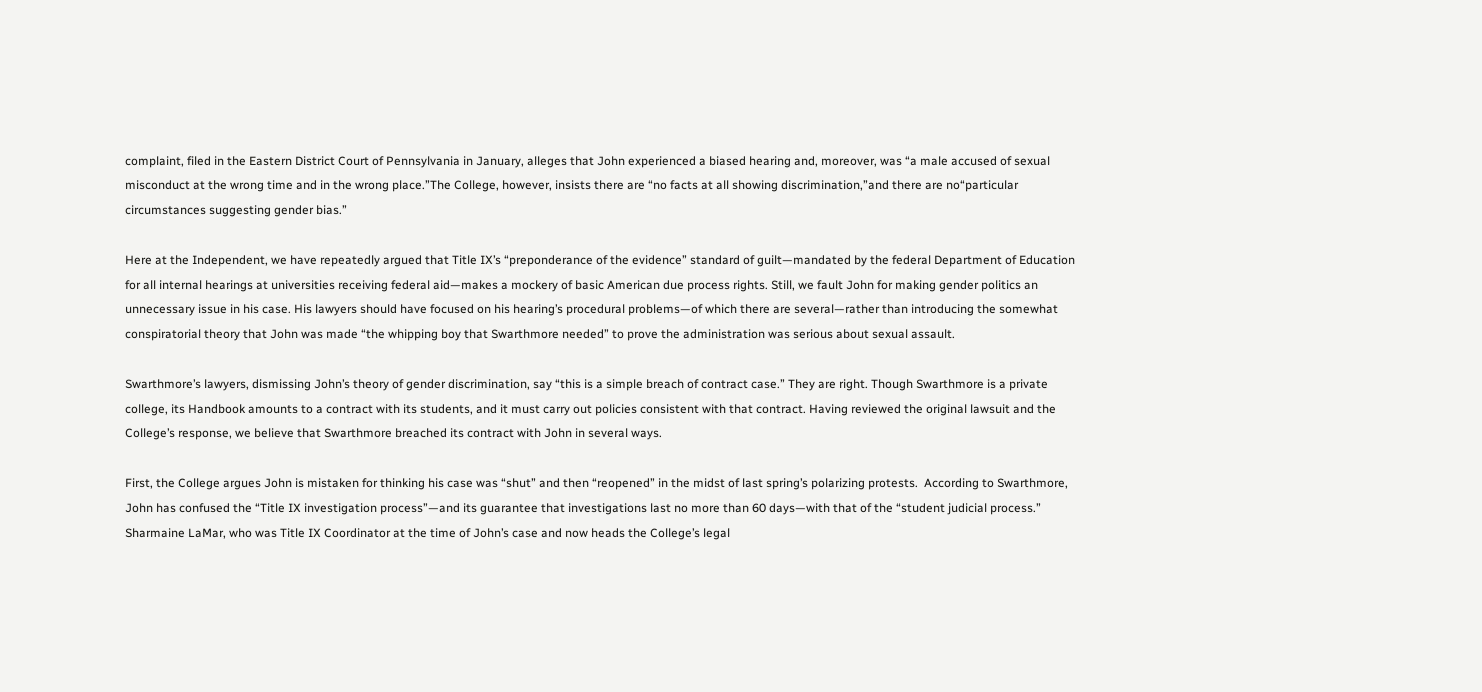complaint, filed in the Eastern District Court of Pennsylvania in January, alleges that John experienced a biased hearing and, moreover, was “a male accused of sexual misconduct at the wrong time and in the wrong place.”The College, however, insists there are “no facts at all showing discrimination,”and there are no“particular circumstances suggesting gender bias.”

Here at the Independent, we have repeatedly argued that Title IX’s “preponderance of the evidence” standard of guilt—mandated by the federal Department of Education for all internal hearings at universities receiving federal aid—makes a mockery of basic American due process rights. Still, we fault John for making gender politics an unnecessary issue in his case. His lawyers should have focused on his hearing’s procedural problems—of which there are several—rather than introducing the somewhat conspiratorial theory that John was made “the whipping boy that Swarthmore needed” to prove the administration was serious about sexual assault.

Swarthmore’s lawyers, dismissing John’s theory of gender discrimination, say “this is a simple breach of contract case.” They are right. Though Swarthmore is a private college, its Handbook amounts to a contract with its students, and it must carry out policies consistent with that contract. Having reviewed the original lawsuit and the College’s response, we believe that Swarthmore breached its contract with John in several ways.

First, the College argues John is mistaken for thinking his case was “shut” and then “reopened” in the midst of last spring’s polarizing protests.  According to Swarthmore, John has confused the “Title IX investigation process”—and its guarantee that investigations last no more than 60 days—with that of the “student judicial process.” Sharmaine LaMar, who was Title IX Coordinator at the time of John’s case and now heads the College’s legal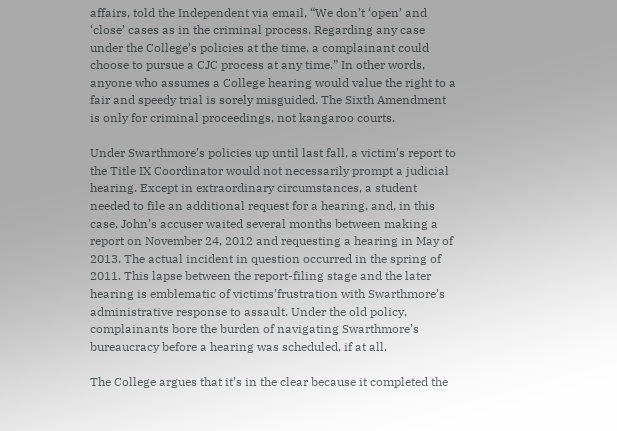affairs, told the Independent via email, “We don’t ‘open’ and ‘close’ cases as in the criminal process. Regarding any case under the College’s policies at the time, a complainant could choose to pursue a CJC process at any time.” In other words, anyone who assumes a College hearing would value the right to a fair and speedy trial is sorely misguided. The Sixth Amendment is only for criminal proceedings, not kangaroo courts.

Under Swarthmore’s policies up until last fall, a victim’s report to the Title IX Coordinator would not necessarily prompt a judicial hearing. Except in extraordinary circumstances, a student needed to file an additional request for a hearing, and, in this case, John’s accuser waited several months between making a report on November 24, 2012 and requesting a hearing in May of 2013. The actual incident in question occurred in the spring of 2011. This lapse between the report-filing stage and the later hearing is emblematic of victims’frustration with Swarthmore’s administrative response to assault. Under the old policy, complainants bore the burden of navigating Swarthmore’s bureaucracy before a hearing was scheduled, if at all.

The College argues that it’s in the clear because it completed the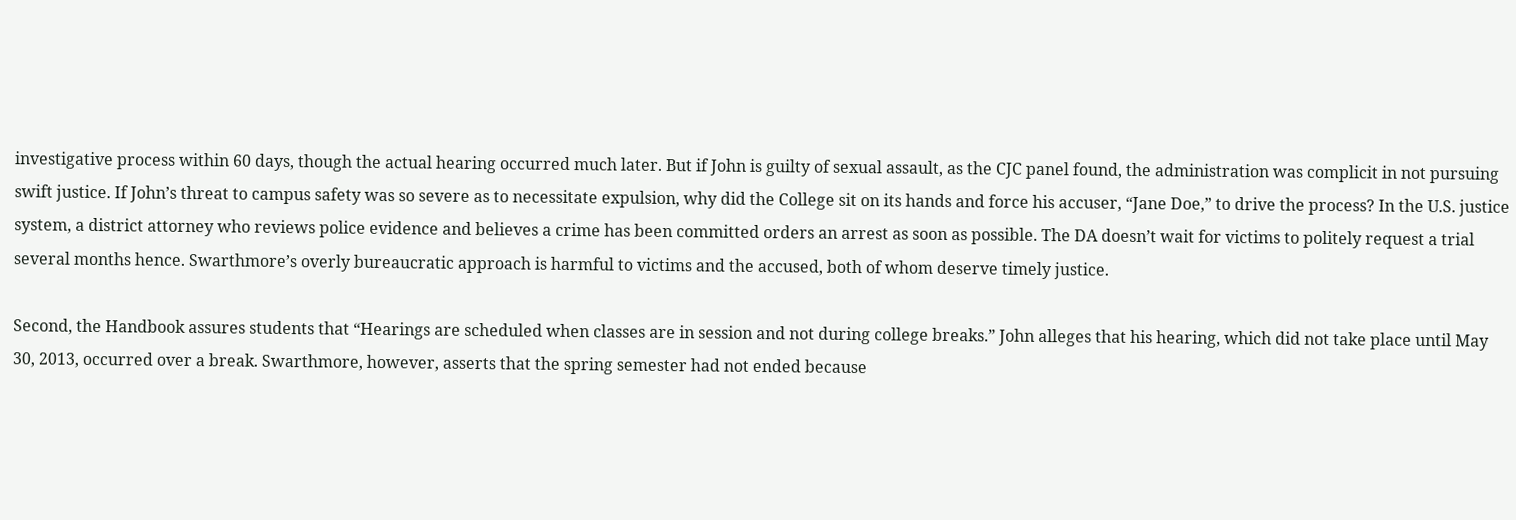investigative process within 60 days, though the actual hearing occurred much later. But if John is guilty of sexual assault, as the CJC panel found, the administration was complicit in not pursuing swift justice. If John’s threat to campus safety was so severe as to necessitate expulsion, why did the College sit on its hands and force his accuser, “Jane Doe,” to drive the process? In the U.S. justice system, a district attorney who reviews police evidence and believes a crime has been committed orders an arrest as soon as possible. The DA doesn’t wait for victims to politely request a trial several months hence. Swarthmore’s overly bureaucratic approach is harmful to victims and the accused, both of whom deserve timely justice.

Second, the Handbook assures students that “Hearings are scheduled when classes are in session and not during college breaks.” John alleges that his hearing, which did not take place until May 30, 2013, occurred over a break. Swarthmore, however, asserts that the spring semester had not ended because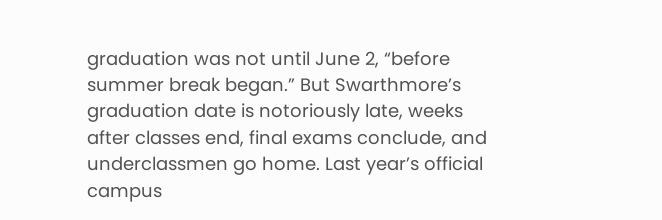graduation was not until June 2, “before summer break began.” But Swarthmore’s graduation date is notoriously late, weeks after classes end, final exams conclude, and underclassmen go home. Last year’s official campus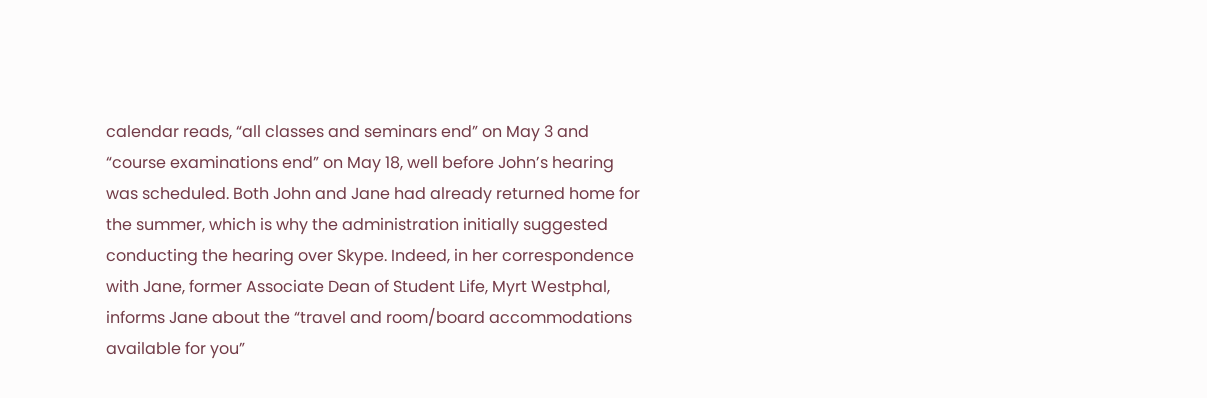calendar reads, “all classes and seminars end” on May 3 and “course examinations end” on May 18, well before John’s hearing was scheduled. Both John and Jane had already returned home for the summer, which is why the administration initially suggested conducting the hearing over Skype. Indeed, in her correspondence with Jane, former Associate Dean of Student Life, Myrt Westphal, informs Jane about the “travel and room/board accommodations available for you”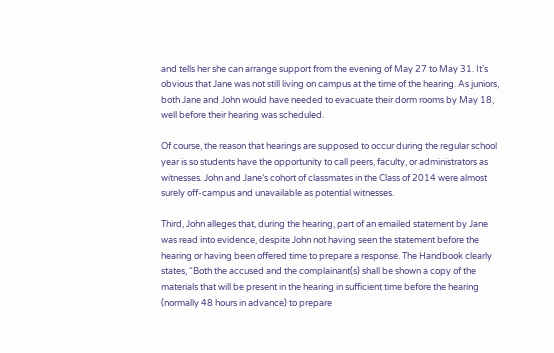and tells her she can arrange support from the evening of May 27 to May 31. It’s obvious that Jane was not still living on campus at the time of the hearing. As juniors, both Jane and John would have needed to evacuate their dorm rooms by May 18, well before their hearing was scheduled.

Of course, the reason that hearings are supposed to occur during the regular school year is so students have the opportunity to call peers, faculty, or administrators as witnesses. John and Jane’s cohort of classmates in the Class of 2014 were almost surely off-campus and unavailable as potential witnesses.

Third, John alleges that, during the hearing, part of an emailed statement by Jane was read into evidence, despite John not having seen the statement before the hearing or having been offered time to prepare a response. The Handbook clearly states, “Both the accused and the complainant(s) shall be shown a copy of the materials that will be present in the hearing in sufficient time before the hearing (normally 48 hours in advance) to prepare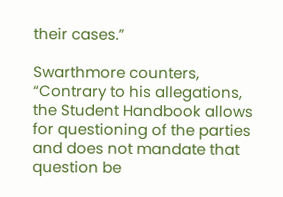their cases.”

Swarthmore counters, “Contrary to his allegations, the Student Handbook allows for questioning of the parties and does not mandate that question be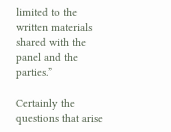limited to the written materials shared with the panel and the parties.”

Certainly the questions that arise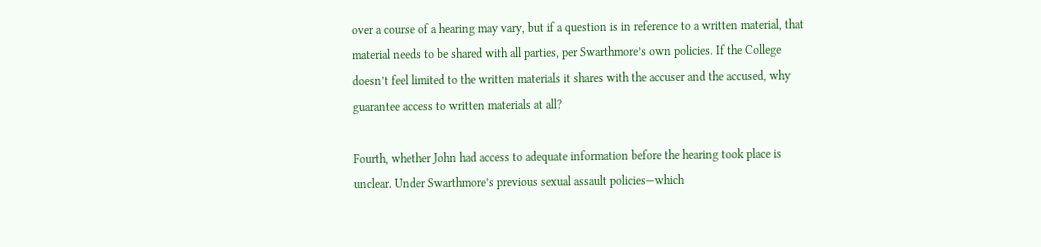over a course of a hearing may vary, but if a question is in reference to a written material, that material needs to be shared with all parties, per Swarthmore’s own policies. If the College doesn’t feel limited to the written materials it shares with the accuser and the accused, why guarantee access to written materials at all?

Fourth, whether John had access to adequate information before the hearing took place is unclear. Under Swarthmore’s previous sexual assault policies—which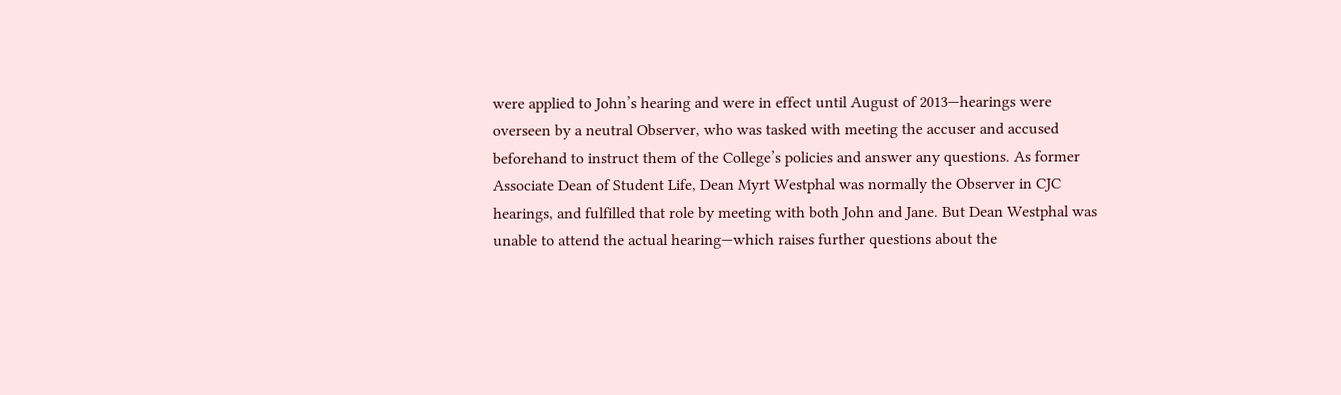were applied to John’s hearing and were in effect until August of 2013—hearings were overseen by a neutral Observer, who was tasked with meeting the accuser and accused beforehand to instruct them of the College’s policies and answer any questions. As former Associate Dean of Student Life, Dean Myrt Westphal was normally the Observer in CJC hearings, and fulfilled that role by meeting with both John and Jane. But Dean Westphal was unable to attend the actual hearing—which raises further questions about the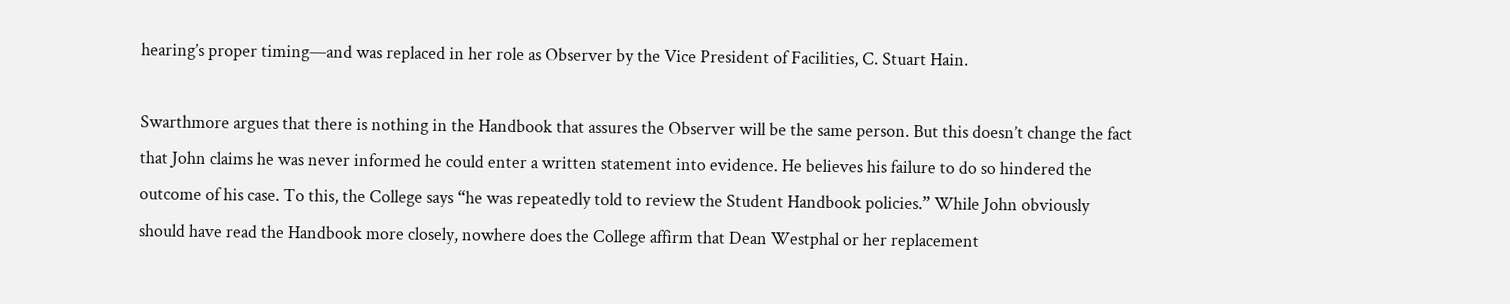hearing’s proper timing—and was replaced in her role as Observer by the Vice President of Facilities, C. Stuart Hain.

Swarthmore argues that there is nothing in the Handbook that assures the Observer will be the same person. But this doesn’t change the fact that John claims he was never informed he could enter a written statement into evidence. He believes his failure to do so hindered the outcome of his case. To this, the College says “he was repeatedly told to review the Student Handbook policies.” While John obviously should have read the Handbook more closely, nowhere does the College affirm that Dean Westphal or her replacement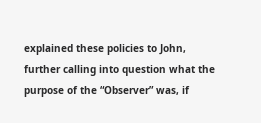explained these policies to John, further calling into question what the purpose of the “Observer” was, if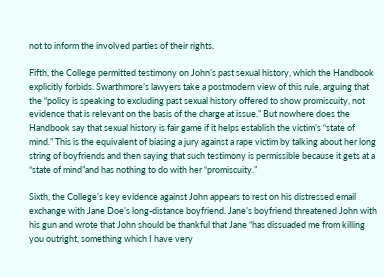not to inform the involved parties of their rights.

Fifth, the College permitted testimony on John’s past sexual history, which the Handbook explicitly forbids. Swarthmore’s lawyers take a postmodern view of this rule, arguing that the “policy is speaking to excluding past sexual history offered to show promiscuity, not evidence that is relevant on the basis of the charge at issue.” But nowhere does the Handbook say that sexual history is fair game if it helps establish the victim’s “state of mind.” This is the equivalent of biasing a jury against a rape victim by talking about her long string of boyfriends and then saying that such testimony is permissible because it gets at a “state of mind”and has nothing to do with her “promiscuity.”

Sixth, the College’s key evidence against John appears to rest on his distressed email exchange with Jane Doe’s long-distance boyfriend. Jane’s boyfriend threatened John with his gun and wrote that John should be thankful that Jane “has dissuaded me from killing you outright, something which I have very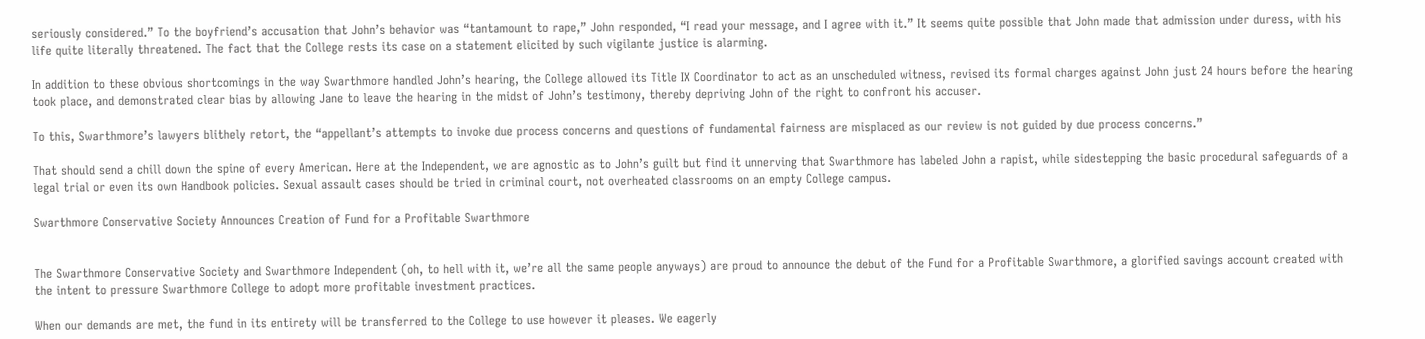seriously considered.” To the boyfriend’s accusation that John’s behavior was “tantamount to rape,” John responded, “I read your message, and I agree with it.” It seems quite possible that John made that admission under duress, with his life quite literally threatened. The fact that the College rests its case on a statement elicited by such vigilante justice is alarming.

In addition to these obvious shortcomings in the way Swarthmore handled John’s hearing, the College allowed its Title IX Coordinator to act as an unscheduled witness, revised its formal charges against John just 24 hours before the hearing took place, and demonstrated clear bias by allowing Jane to leave the hearing in the midst of John’s testimony, thereby depriving John of the right to confront his accuser.

To this, Swarthmore’s lawyers blithely retort, the “appellant’s attempts to invoke due process concerns and questions of fundamental fairness are misplaced as our review is not guided by due process concerns.”

That should send a chill down the spine of every American. Here at the Independent, we are agnostic as to John’s guilt but find it unnerving that Swarthmore has labeled John a rapist, while sidestepping the basic procedural safeguards of a legal trial or even its own Handbook policies. Sexual assault cases should be tried in criminal court, not overheated classrooms on an empty College campus.

Swarthmore Conservative Society Announces Creation of Fund for a Profitable Swarthmore


The Swarthmore Conservative Society and Swarthmore Independent (oh, to hell with it, we’re all the same people anyways) are proud to announce the debut of the Fund for a Profitable Swarthmore, a glorified savings account created with the intent to pressure Swarthmore College to adopt more profitable investment practices.

When our demands are met, the fund in its entirety will be transferred to the College to use however it pleases. We eagerly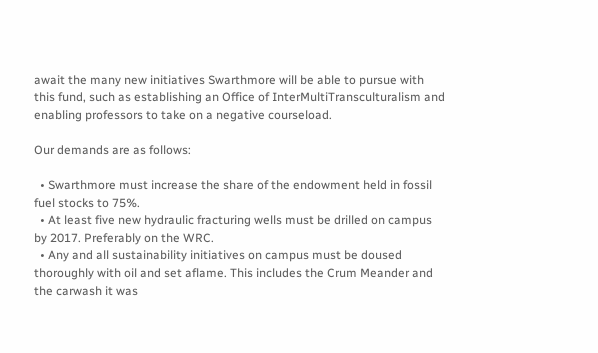await the many new initiatives Swarthmore will be able to pursue with this fund, such as establishing an Office of InterMultiTransculturalism and enabling professors to take on a negative courseload.

Our demands are as follows:

  • Swarthmore must increase the share of the endowment held in fossil fuel stocks to 75%.
  • At least five new hydraulic fracturing wells must be drilled on campus by 2017. Preferably on the WRC.
  • Any and all sustainability initiatives on campus must be doused thoroughly with oil and set aflame. This includes the Crum Meander and the carwash it was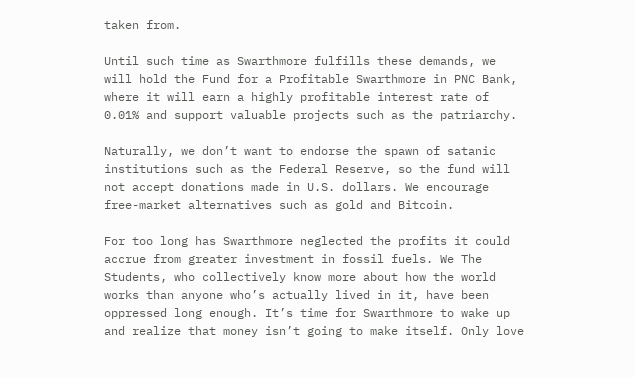taken from.

Until such time as Swarthmore fulfills these demands, we will hold the Fund for a Profitable Swarthmore in PNC Bank, where it will earn a highly profitable interest rate of 0.01% and support valuable projects such as the patriarchy.

Naturally, we don’t want to endorse the spawn of satanic institutions such as the Federal Reserve, so the fund will not accept donations made in U.S. dollars. We encourage free-market alternatives such as gold and Bitcoin.

For too long has Swarthmore neglected the profits it could accrue from greater investment in fossil fuels. We The Students, who collectively know more about how the world works than anyone who’s actually lived in it, have been oppressed long enough. It’s time for Swarthmore to wake up and realize that money isn’t going to make itself. Only love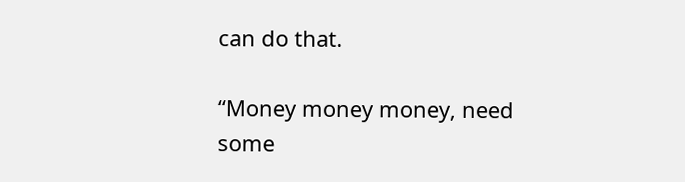can do that.

“Money money money, need some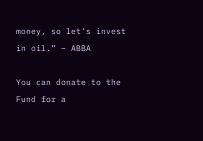money, so let’s invest in oil.” – ABBA

You can donate to the Fund for a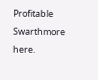Profitable Swarthmore here.